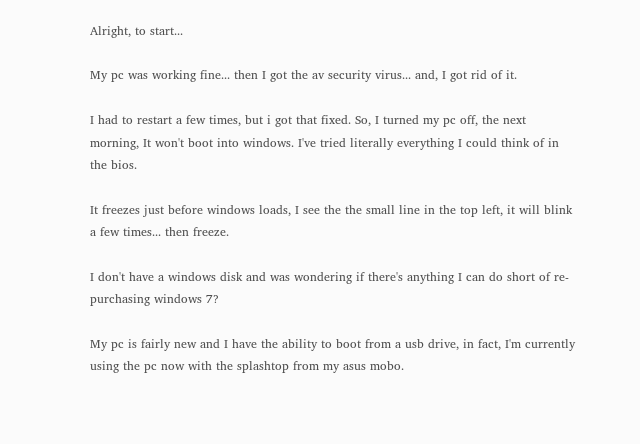Alright, to start...

My pc was working fine... then I got the av security virus... and, I got rid of it.

I had to restart a few times, but i got that fixed. So, I turned my pc off, the next morning, It won't boot into windows. I've tried literally everything I could think of in the bios.

It freezes just before windows loads, I see the the small line in the top left, it will blink a few times... then freeze.

I don't have a windows disk and was wondering if there's anything I can do short of re-purchasing windows 7?

My pc is fairly new and I have the ability to boot from a usb drive, in fact, I'm currently using the pc now with the splashtop from my asus mobo.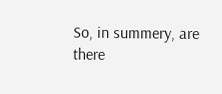So, in summery, are there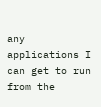any applications I can get to run from the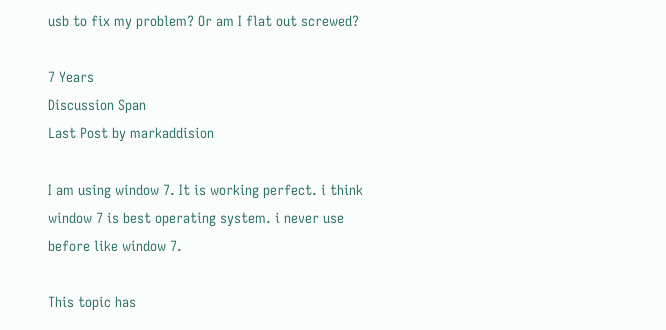usb to fix my problem? Or am I flat out screwed?

7 Years
Discussion Span
Last Post by markaddision

I am using window 7. It is working perfect. i think window 7 is best operating system. i never use before like window 7.

This topic has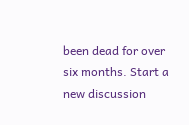been dead for over six months. Start a new discussion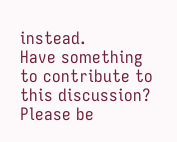instead.
Have something to contribute to this discussion? Please be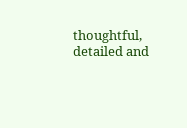thoughtful, detailed and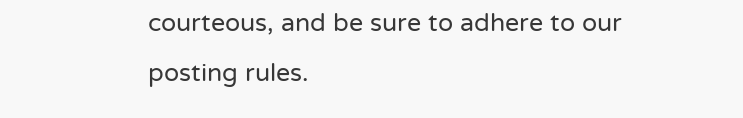courteous, and be sure to adhere to our posting rules.